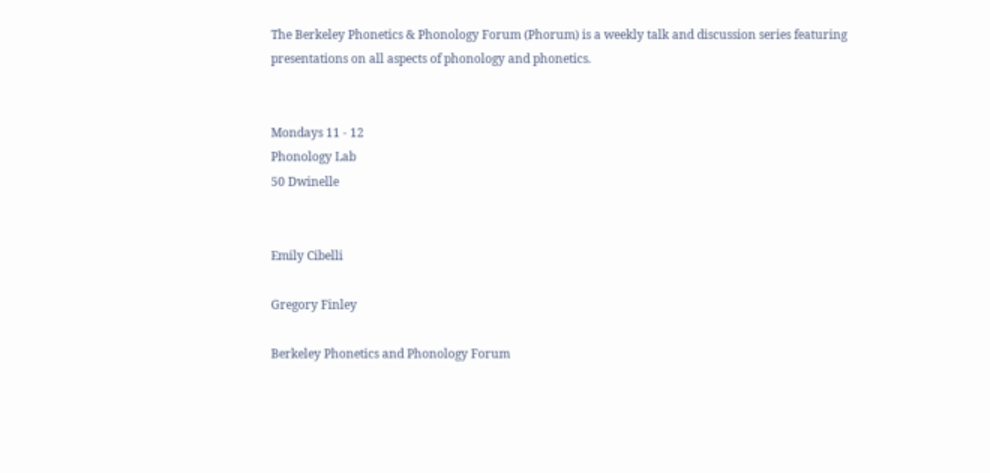The Berkeley Phonetics & Phonology Forum (Phorum) is a weekly talk and discussion series featuring presentations on all aspects of phonology and phonetics.


Mondays 11 - 12
Phonology Lab
50 Dwinelle


Emily Cibelli

Gregory Finley

Berkeley Phonetics and Phonology Forum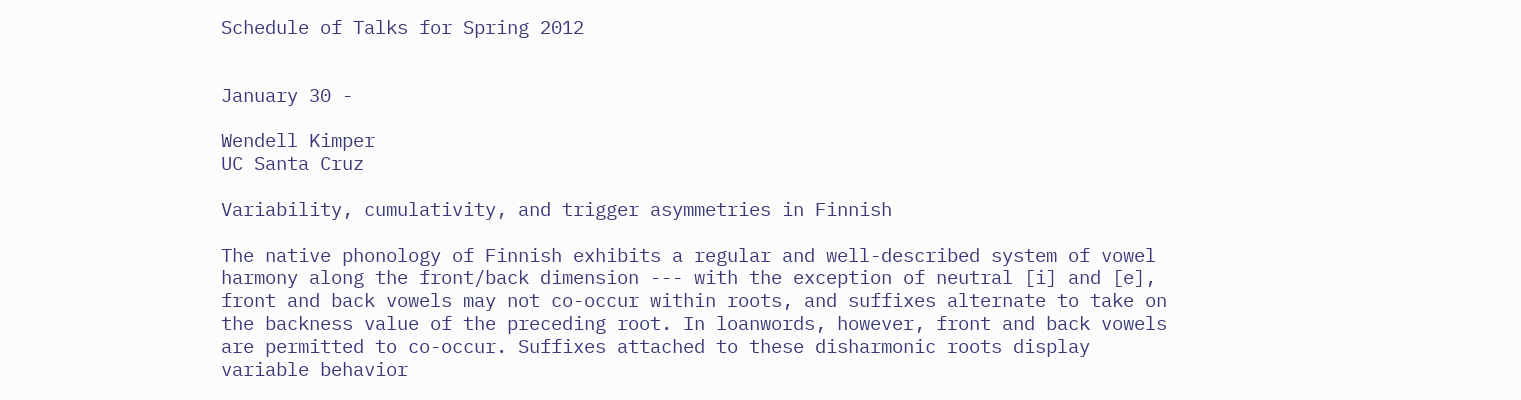Schedule of Talks for Spring 2012


January 30 -

Wendell Kimper
UC Santa Cruz

Variability, cumulativity, and trigger asymmetries in Finnish

The native phonology of Finnish exhibits a regular and well-described system of vowel harmony along the front/back dimension --- with the exception of neutral [i] and [e], front and back vowels may not co-occur within roots, and suffixes alternate to take on the backness value of the preceding root. In loanwords, however, front and back vowels are permitted to co-occur. Suffixes attached to these disharmonic roots display variable behavior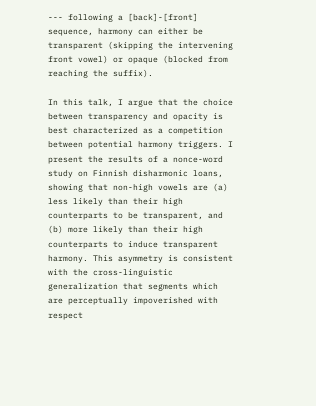--- following a [back]-[front] sequence, harmony can either be transparent (skipping the intervening front vowel) or opaque (blocked from reaching the suffix).

In this talk, I argue that the choice between transparency and opacity is best characterized as a competition between potential harmony triggers. I present the results of a nonce-word study on Finnish disharmonic loans, showing that non-high vowels are (a) less likely than their high counterparts to be transparent, and (b) more likely than their high counterparts to induce transparent harmony. This asymmetry is consistent with the cross-linguistic generalization that segments which are perceptually impoverished with respect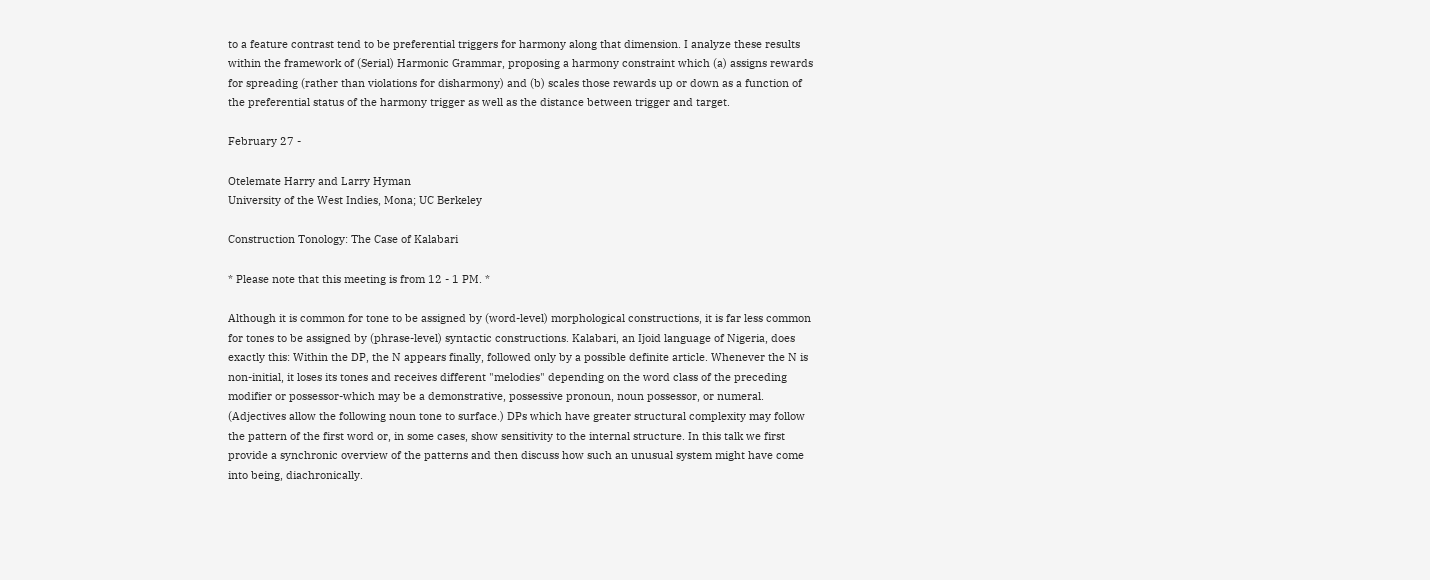to a feature contrast tend to be preferential triggers for harmony along that dimension. I analyze these results within the framework of (Serial) Harmonic Grammar, proposing a harmony constraint which (a) assigns rewards for spreading (rather than violations for disharmony) and (b) scales those rewards up or down as a function of the preferential status of the harmony trigger as well as the distance between trigger and target.

February 27 -

Otelemate Harry and Larry Hyman
University of the West Indies, Mona; UC Berkeley

Construction Tonology: The Case of Kalabari

* Please note that this meeting is from 12 - 1 PM. *

Although it is common for tone to be assigned by (word-level) morphological constructions, it is far less common for tones to be assigned by (phrase-level) syntactic constructions. Kalabari, an Ijoid language of Nigeria, does exactly this: Within the DP, the N appears finally, followed only by a possible definite article. Whenever the N is non-initial, it loses its tones and receives different "melodies" depending on the word class of the preceding modifier or possessor-which may be a demonstrative, possessive pronoun, noun possessor, or numeral. (Adjectives allow the following noun tone to surface.) DPs which have greater structural complexity may follow the pattern of the first word or, in some cases, show sensitivity to the internal structure. In this talk we first provide a synchronic overview of the patterns and then discuss how such an unusual system might have come into being, diachronically.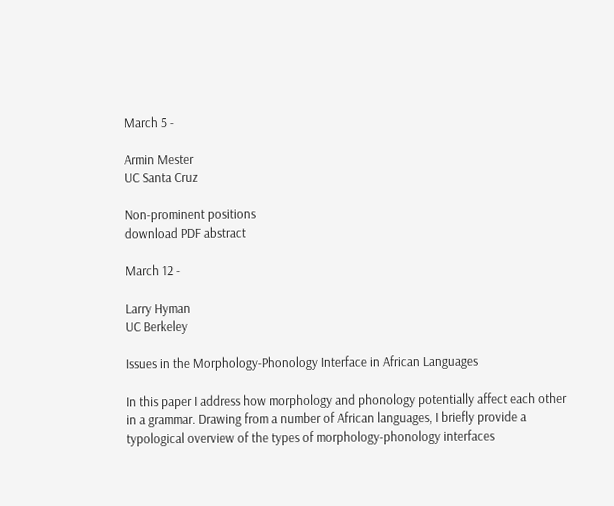March 5 -

Armin Mester
UC Santa Cruz

Non-prominent positions
download PDF abstract

March 12 -

Larry Hyman
UC Berkeley

Issues in the Morphology-Phonology Interface in African Languages

In this paper I address how morphology and phonology potentially affect each other in a grammar. Drawing from a number of African languages, I briefly provide a typological overview of the types of morphology-phonology interfaces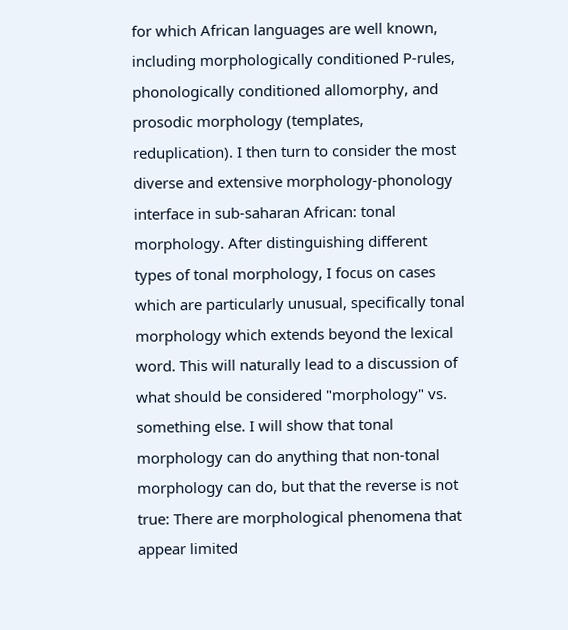for which African languages are well known, including morphologically conditioned P-rules, phonologically conditioned allomorphy, and prosodic morphology (templates, reduplication). I then turn to consider the most diverse and extensive morphology-phonology interface in sub-saharan African: tonal morphology. After distinguishing different types of tonal morphology, I focus on cases which are particularly unusual, specifically tonal morphology which extends beyond the lexical word. This will naturally lead to a discussion of what should be considered "morphology" vs. something else. I will show that tonal morphology can do anything that non-tonal morphology can do, but that the reverse is not true: There are morphological phenomena that appear limited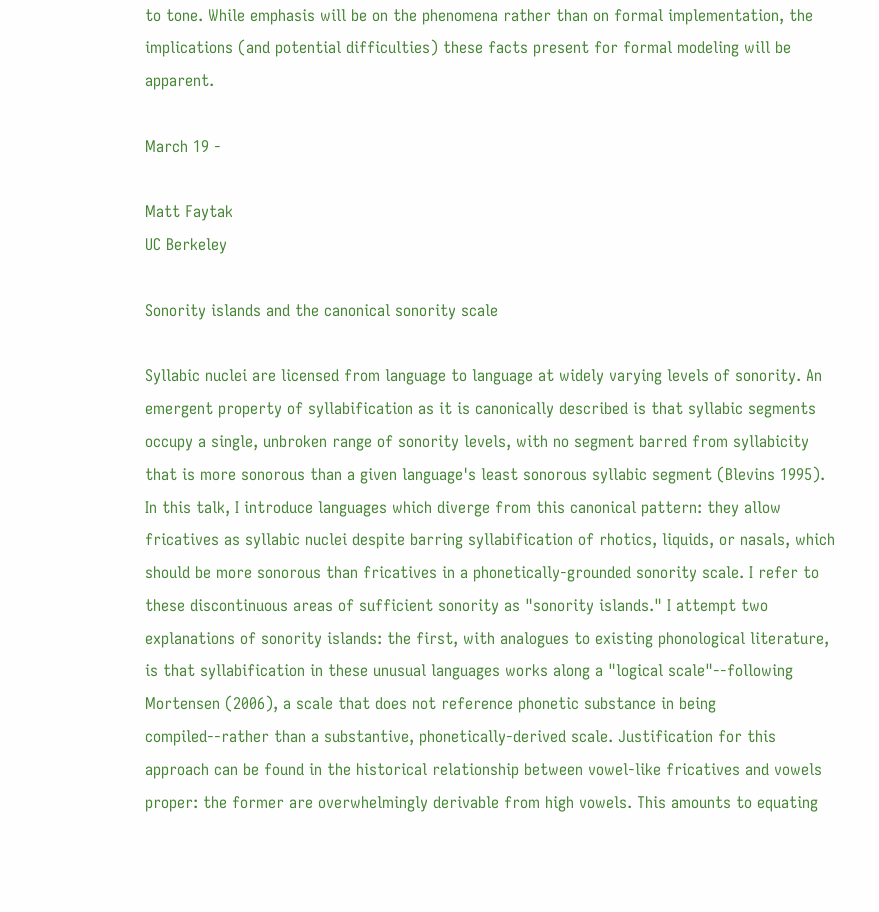to tone. While emphasis will be on the phenomena rather than on formal implementation, the implications (and potential difficulties) these facts present for formal modeling will be apparent.

March 19 -

Matt Faytak
UC Berkeley

Sonority islands and the canonical sonority scale

Syllabic nuclei are licensed from language to language at widely varying levels of sonority. An emergent property of syllabification as it is canonically described is that syllabic segments occupy a single, unbroken range of sonority levels, with no segment barred from syllabicity that is more sonorous than a given language's least sonorous syllabic segment (Blevins 1995). In this talk, I introduce languages which diverge from this canonical pattern: they allow fricatives as syllabic nuclei despite barring syllabification of rhotics, liquids, or nasals, which should be more sonorous than fricatives in a phonetically-grounded sonority scale. I refer to these discontinuous areas of sufficient sonority as "sonority islands." I attempt two explanations of sonority islands: the first, with analogues to existing phonological literature, is that syllabification in these unusual languages works along a "logical scale"--following Mortensen (2006), a scale that does not reference phonetic substance in being compiled--rather than a substantive, phonetically-derived scale. Justification for this approach can be found in the historical relationship between vowel-like fricatives and vowels proper: the former are overwhelmingly derivable from high vowels. This amounts to equating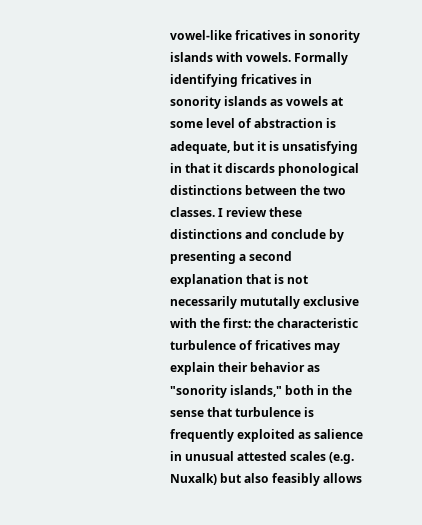vowel-like fricatives in sonority islands with vowels. Formally identifying fricatives in sonority islands as vowels at some level of abstraction is adequate, but it is unsatisfying in that it discards phonological distinctions between the two classes. I review these distinctions and conclude by presenting a second explanation that is not necessarily mututally exclusive with the first: the characteristic turbulence of fricatives may explain their behavior as "sonority islands," both in the sense that turbulence is frequently exploited as salience in unusual attested scales (e.g. Nuxalk) but also feasibly allows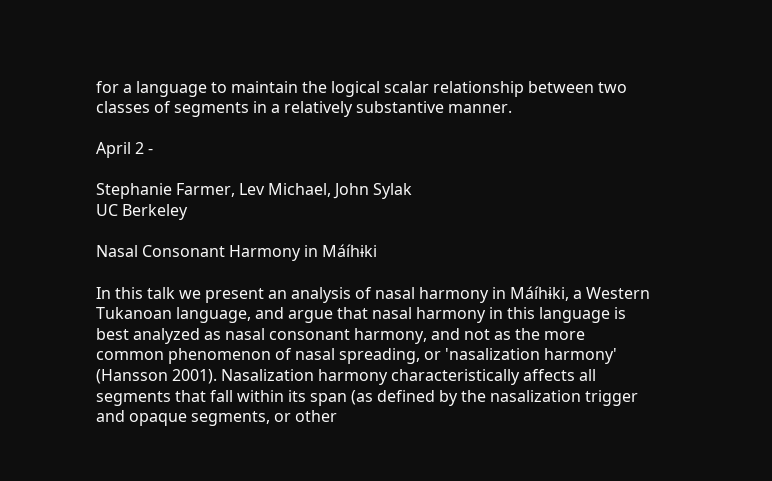for a language to maintain the logical scalar relationship between two classes of segments in a relatively substantive manner.

April 2 -

Stephanie Farmer, Lev Michael, John Sylak
UC Berkeley

Nasal Consonant Harmony in Máíhɨki

In this talk we present an analysis of nasal harmony in Máíhɨki, a Western Tukanoan language, and arɡue that nasal harmony in this language is best analyzed as nasal consonant harmony, and not as the more common phenomenon of nasal spreading, or 'nasalization harmony' (Hansson 2001). Nasalization harmony characteristically affects all segments that fall within its span (as defined by the nasalization trigger and opaque segments, or other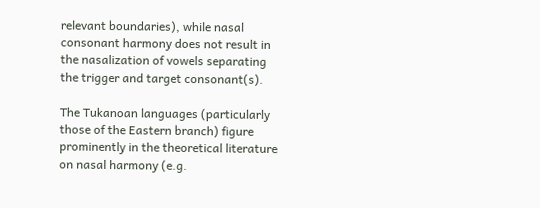relevant boundaries), while nasal consonant harmony does not result in the nasalization of vowels separating the trigger and target consonant(s).

The Tukanoan languages (particularly those of the Eastern branch) figure prominently in the theoretical literature on nasal harmony (e.g.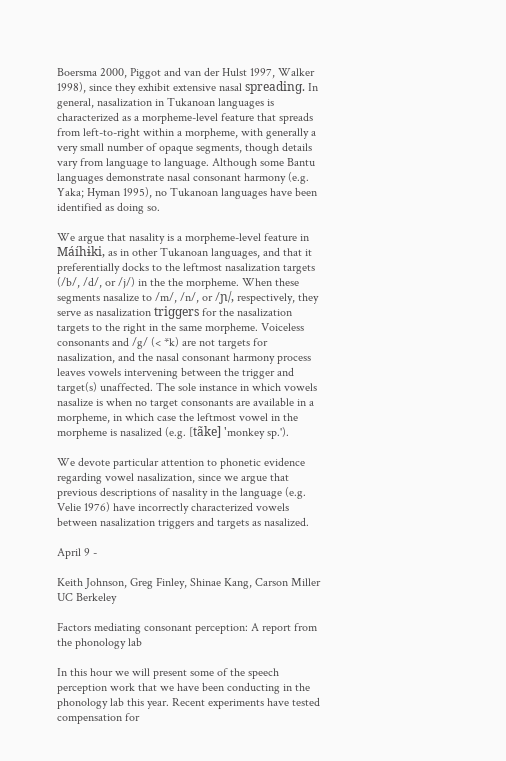Boersma 2000, Piggot and van der Hulst 1997, Walker 1998), since they exhibit extensive nasal spreadinɡ. In general, nasalization in Tukanoan languages is characterized as a morpheme-level feature that spreads from left-to-right within a morpheme, with generally a very small number of opaque segments, though details vary from language to language. Although some Bantu languages demonstrate nasal consonant harmony (e.g. Yaka; Hyman 1995), no Tukanoan languages have been identified as doing so.

We argue that nasality is a morpheme-level feature in Máíhɨki, as in other Tukanoan languages, and that it preferentially docks to the leftmost nasalization targets (/b/, /d/, or /j/) in the the morpheme. When these segments nasalize to /m/, /n/, or /ɲ/, respectively, they serve as nasalization triɡɡers for the nasalization targets to the right in the same morpheme. Voiceless consonants and /g/ (< *k) are not targets for nasalization, and the nasal consonant harmony process leaves vowels intervening between the trigger and target(s) unaffected. The sole instance in which vowels nasalize is when no target consonants are available in a morpheme, in which case the leftmost vowel in the morpheme is nasalized (e.g. [tãke] 'monkey sp.').

We devote particular attention to phonetic evidence regarding vowel nasalization, since we argue that previous descriptions of nasality in the language (e.g. Velie 1976) have incorrectly characterized vowels between nasalization triggers and targets as nasalized.

April 9 -

Keith Johnson, Greg Finley, Shinae Kang, Carson Miller
UC Berkeley

Factors mediating consonant perception: A report from the phonology lab

In this hour we will present some of the speech perception work that we have been conducting in the phonology lab this year. Recent experiments have tested compensation for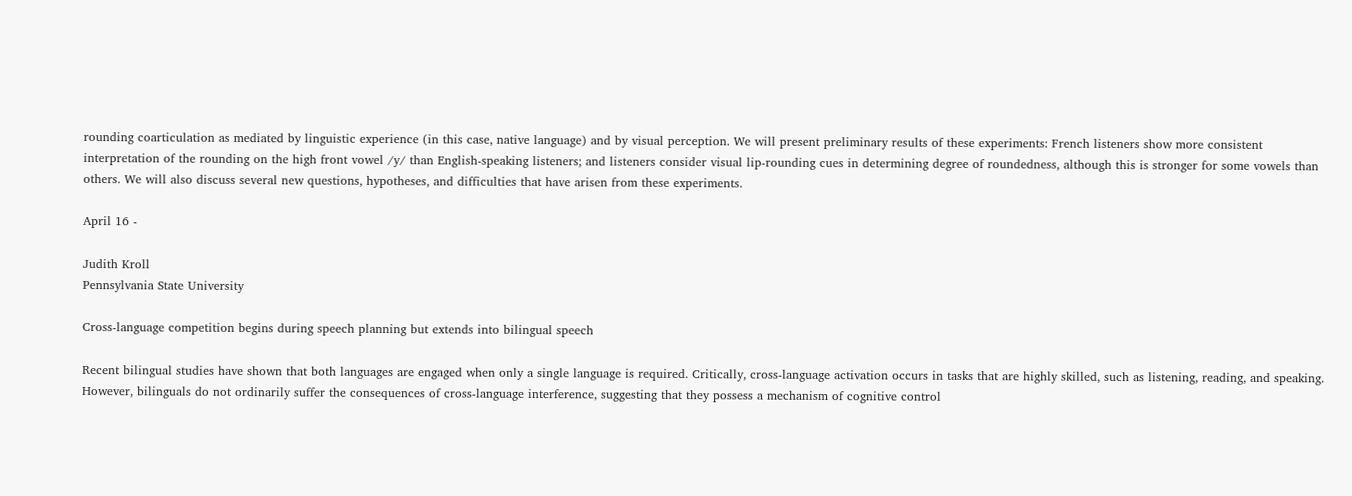rounding coarticulation as mediated by linguistic experience (in this case, native language) and by visual perception. We will present preliminary results of these experiments: French listeners show more consistent interpretation of the rounding on the high front vowel /y/ than English-speaking listeners; and listeners consider visual lip-rounding cues in determining degree of roundedness, although this is stronger for some vowels than others. We will also discuss several new questions, hypotheses, and difficulties that have arisen from these experiments.

April 16 -

Judith Kroll
Pennsylvania State University

Cross-language competition begins during speech planning but extends into bilingual speech

Recent bilingual studies have shown that both languages are engaged when only a single language is required. Critically, cross-language activation occurs in tasks that are highly skilled, such as listening, reading, and speaking. However, bilinguals do not ordinarily suffer the consequences of cross-language interference, suggesting that they possess a mechanism of cognitive control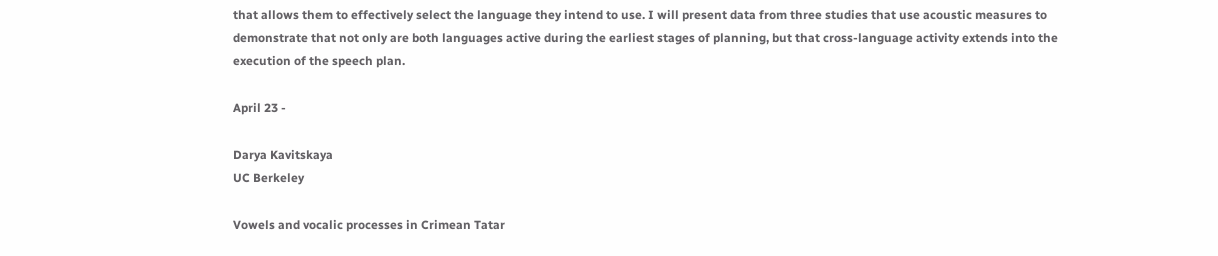that allows them to effectively select the language they intend to use. I will present data from three studies that use acoustic measures to demonstrate that not only are both languages active during the earliest stages of planning, but that cross-language activity extends into the execution of the speech plan.

April 23 -

Darya Kavitskaya
UC Berkeley

Vowels and vocalic processes in Crimean Tatar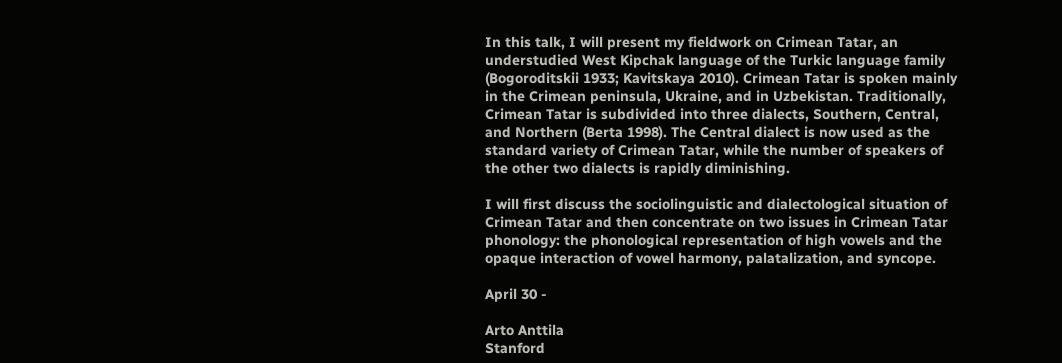In this talk, I will present my fieldwork on Crimean Tatar, an understudied West Kipchak language of the Turkic language family (Bogoroditskii 1933; Kavitskaya 2010). Crimean Tatar is spoken mainly in the Crimean peninsula, Ukraine, and in Uzbekistan. Traditionally, Crimean Tatar is subdivided into three dialects, Southern, Central, and Northern (Berta 1998). The Central dialect is now used as the standard variety of Crimean Tatar, while the number of speakers of the other two dialects is rapidly diminishing.

I will first discuss the sociolinguistic and dialectological situation of Crimean Tatar and then concentrate on two issues in Crimean Tatar phonology: the phonological representation of high vowels and the opaque interaction of vowel harmony, palatalization, and syncope.

April 30 -

Arto Anttila
Stanford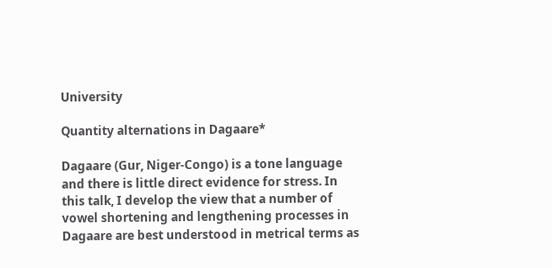University

Quantity alternations in Dagaare*

Dagaare (Gur, Niger-Congo) is a tone language and there is little direct evidence for stress. In this talk, I develop the view that a number of vowel shortening and lengthening processes in Dagaare are best understood in metrical terms as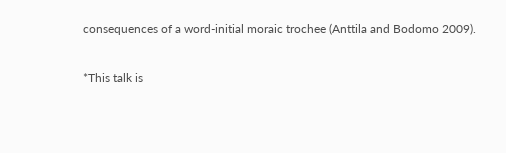consequences of a word-initial moraic trochee (Anttila and Bodomo 2009).

*This talk is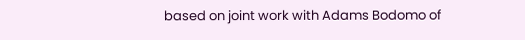based on joint work with Adams Bodomo of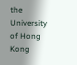the University of Hong Kong